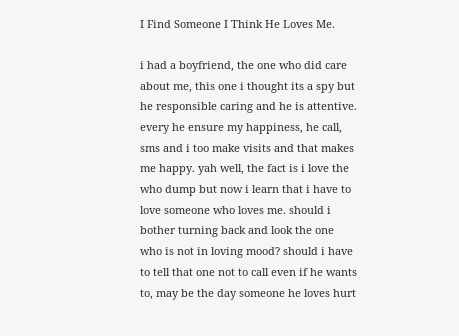I Find Someone I Think He Loves Me.

i had a boyfriend, the one who did care about me, this one i thought its a spy but he responsible caring and he is attentive. every he ensure my happiness, he call, sms and i too make visits and that makes me happy. yah well, the fact is i love the who dump but now i learn that i have to love someone who loves me. should i bother turning back and look the one who is not in loving mood? should i have to tell that one not to call even if he wants to, may be the day someone he loves hurt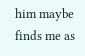him maybe finds me as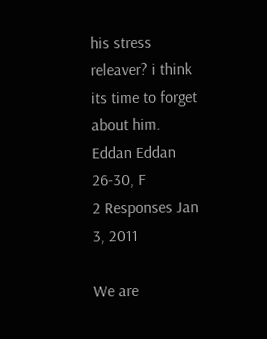his stress releaver? i think its time to forget about him.
Eddan Eddan
26-30, F
2 Responses Jan 3, 2011

We are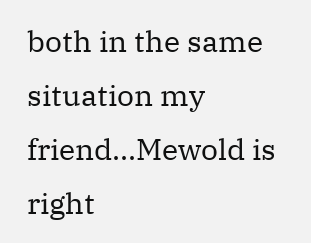both in the same situation my friend...Mewold is right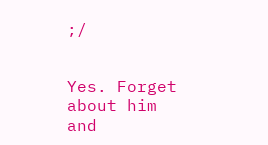;/


Yes. Forget about him and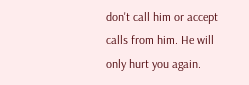don't call him or accept calls from him. He will only hurt you again.